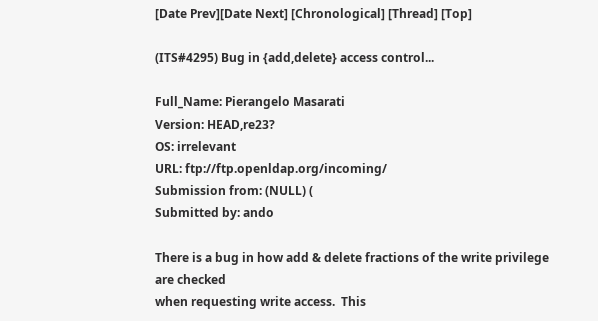[Date Prev][Date Next] [Chronological] [Thread] [Top]

(ITS#4295) Bug in {add,delete} access control...

Full_Name: Pierangelo Masarati
Version: HEAD,re23?
OS: irrelevant
URL: ftp://ftp.openldap.org/incoming/
Submission from: (NULL) (
Submitted by: ando

There is a bug in how add & delete fractions of the write privilege are checked
when requesting write access.  This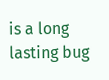is a long lasting bug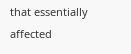that essentially
affected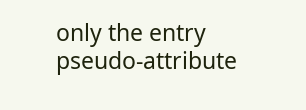only the entry pseudo-attribute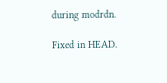during modrdn.

Fixed in HEAD.